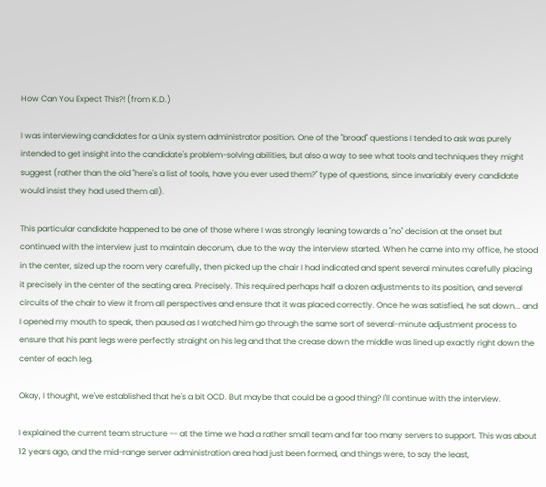How Can You Expect This?! (from K.D.)

I was interviewing candidates for a Unix system administrator position. One of the "broad" questions I tended to ask was purely intended to get insight into the candidate's problem-solving abilities, but also a way to see what tools and techniques they might suggest (rather than the old "here's a list of tools, have you ever used them?" type of questions, since invariably every candidate would insist they had used them all).

This particular candidate happened to be one of those where I was strongly leaning towards a "no" decision at the onset but continued with the interview just to maintain decorum, due to the way the interview started. When he came into my office, he stood in the center, sized up the room very carefully, then picked up the chair I had indicated and spent several minutes carefully placing it precisely in the center of the seating area. Precisely. This required perhaps half a dozen adjustments to its position, and several circuits of the chair to view it from all perspectives and ensure that it was placed correctly. Once he was satisfied, he sat down... and I opened my mouth to speak, then paused as I watched him go through the same sort of several-minute adjustment process to ensure that his pant legs were perfectly straight on his leg and that the crease down the middle was lined up exactly right down the center of each leg.

Okay, I thought, we've established that he's a bit OCD. But maybe that could be a good thing? I'll continue with the interview.

I explained the current team structure -- at the time we had a rather small team and far too many servers to support. This was about 12 years ago, and the mid-range server administration area had just been formed, and things were, to say the least,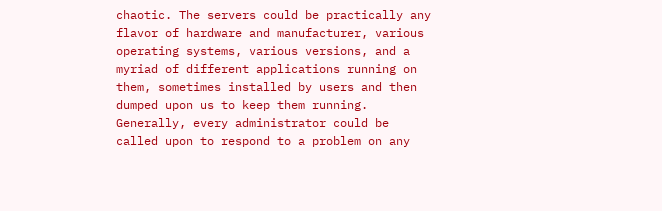chaotic. The servers could be practically any flavor of hardware and manufacturer, various operating systems, various versions, and a myriad of different applications running on them, sometimes installed by users and then dumped upon us to keep them running. Generally, every administrator could be called upon to respond to a problem on any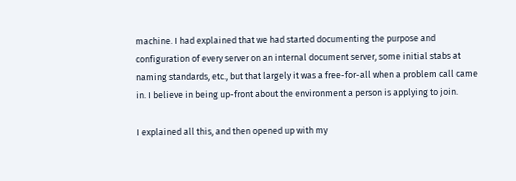machine. I had explained that we had started documenting the purpose and configuration of every server on an internal document server, some initial stabs at naming standards, etc., but that largely it was a free-for-all when a problem call came in. I believe in being up-front about the environment a person is applying to join.

I explained all this, and then opened up with my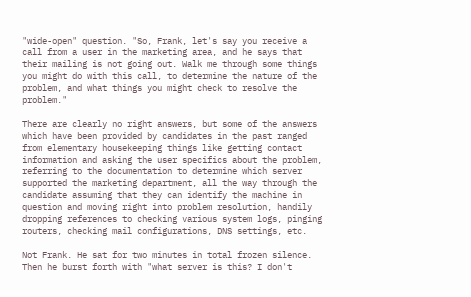"wide-open" question. "So, Frank, let's say you receive a call from a user in the marketing area, and he says that their mailing is not going out. Walk me through some things you might do with this call, to determine the nature of the problem, and what things you might check to resolve the problem."

There are clearly no right answers, but some of the answers which have been provided by candidates in the past ranged from elementary housekeeping things like getting contact information and asking the user specifics about the problem, referring to the documentation to determine which server supported the marketing department, all the way through the candidate assuming that they can identify the machine in question and moving right into problem resolution, handily dropping references to checking various system logs, pinging routers, checking mail configurations, DNS settings, etc.

Not Frank. He sat for two minutes in total frozen silence. Then he burst forth with "what server is this? I don't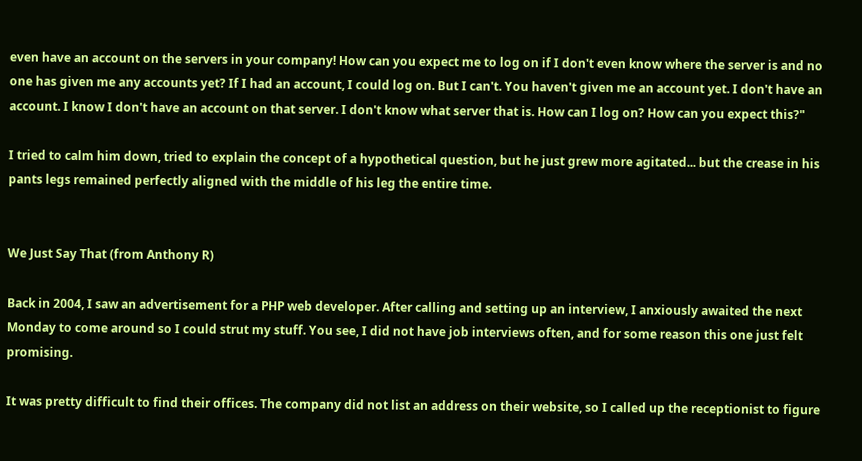even have an account on the servers in your company! How can you expect me to log on if I don't even know where the server is and no one has given me any accounts yet? If I had an account, I could log on. But I can't. You haven't given me an account yet. I don't have an account. I know I don't have an account on that server. I don't know what server that is. How can I log on? How can you expect this?"

I tried to calm him down, tried to explain the concept of a hypothetical question, but he just grew more agitated... but the crease in his pants legs remained perfectly aligned with the middle of his leg the entire time.


We Just Say That (from Anthony R)

Back in 2004, I saw an advertisement for a PHP web developer. After calling and setting up an interview, I anxiously awaited the next Monday to come around so I could strut my stuff. You see, I did not have job interviews often, and for some reason this one just felt promising.

It was pretty difficult to find their offices. The company did not list an address on their website, so I called up the receptionist to figure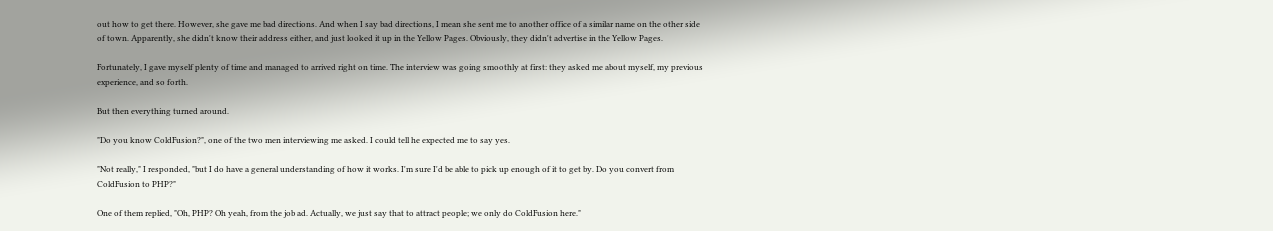out how to get there. However, she gave me bad directions. And when I say bad directions, I mean she sent me to another office of a similar name on the other side of town. Apparently, she didn't know their address either, and just looked it up in the Yellow Pages. Obviously, they didn't advertise in the Yellow Pages.

Fortunately, I gave myself plenty of time and managed to arrived right on time. The interview was going smoothly at first: they asked me about myself, my previous experience, and so forth.

But then everything turned around.

"Do you know ColdFusion?", one of the two men interviewing me asked. I could tell he expected me to say yes.

"Not really," I responded, "but I do have a general understanding of how it works. I'm sure I'd be able to pick up enough of it to get by. Do you convert from ColdFusion to PHP?"

One of them replied, "Oh, PHP? Oh yeah, from the job ad. Actually, we just say that to attract people; we only do ColdFusion here."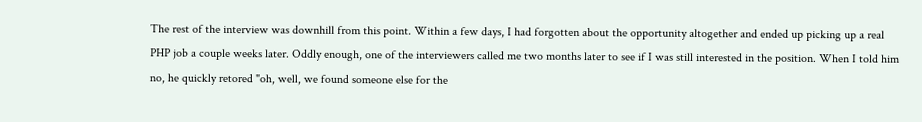The rest of the interview was downhill from this point. Within a few days, I had forgotten about the opportunity altogether and ended up picking up a real PHP job a couple weeks later. Oddly enough, one of the interviewers called me two months later to see if I was still interested in the position. When I told him no, he quickly retored "oh, well, we found someone else for the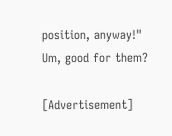position, anyway!" Um, good for them?

[Advertisement]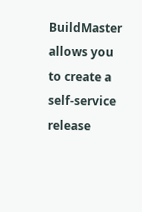BuildMaster allows you to create a self-service release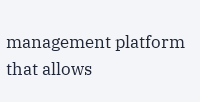management platform that allows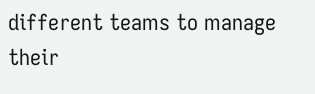different teams to manage their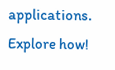applications. Explore how!